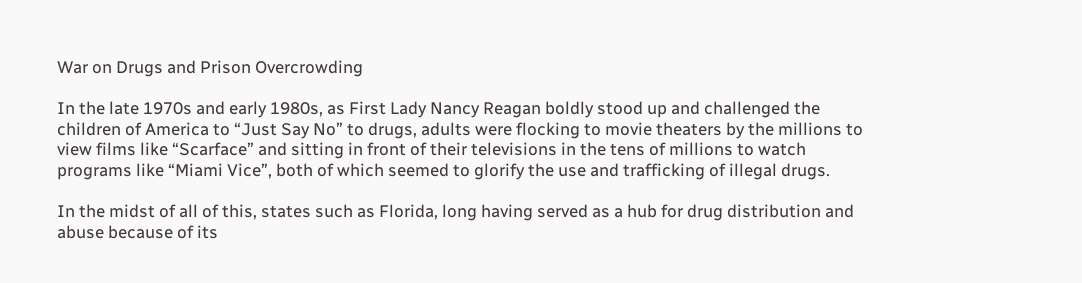War on Drugs and Prison Overcrowding

In the late 1970s and early 1980s, as First Lady Nancy Reagan boldly stood up and challenged the children of America to “Just Say No” to drugs, adults were flocking to movie theaters by the millions to view films like “Scarface” and sitting in front of their televisions in the tens of millions to watch programs like “Miami Vice”, both of which seemed to glorify the use and trafficking of illegal drugs.

In the midst of all of this, states such as Florida, long having served as a hub for drug distribution and abuse because of its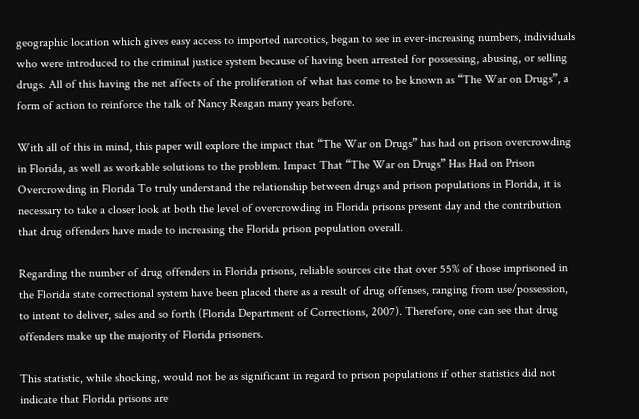geographic location which gives easy access to imported narcotics, began to see in ever-increasing numbers, individuals who were introduced to the criminal justice system because of having been arrested for possessing, abusing, or selling drugs. All of this having the net affects of the proliferation of what has come to be known as “The War on Drugs”, a form of action to reinforce the talk of Nancy Reagan many years before.

With all of this in mind, this paper will explore the impact that “The War on Drugs” has had on prison overcrowding in Florida, as well as workable solutions to the problem. Impact That “The War on Drugs” Has Had on Prison Overcrowding in Florida To truly understand the relationship between drugs and prison populations in Florida, it is necessary to take a closer look at both the level of overcrowding in Florida prisons present day and the contribution that drug offenders have made to increasing the Florida prison population overall.

Regarding the number of drug offenders in Florida prisons, reliable sources cite that over 55% of those imprisoned in the Florida state correctional system have been placed there as a result of drug offenses, ranging from use/possession, to intent to deliver, sales and so forth (Florida Department of Corrections, 2007). Therefore, one can see that drug offenders make up the majority of Florida prisoners.

This statistic, while shocking, would not be as significant in regard to prison populations if other statistics did not indicate that Florida prisons are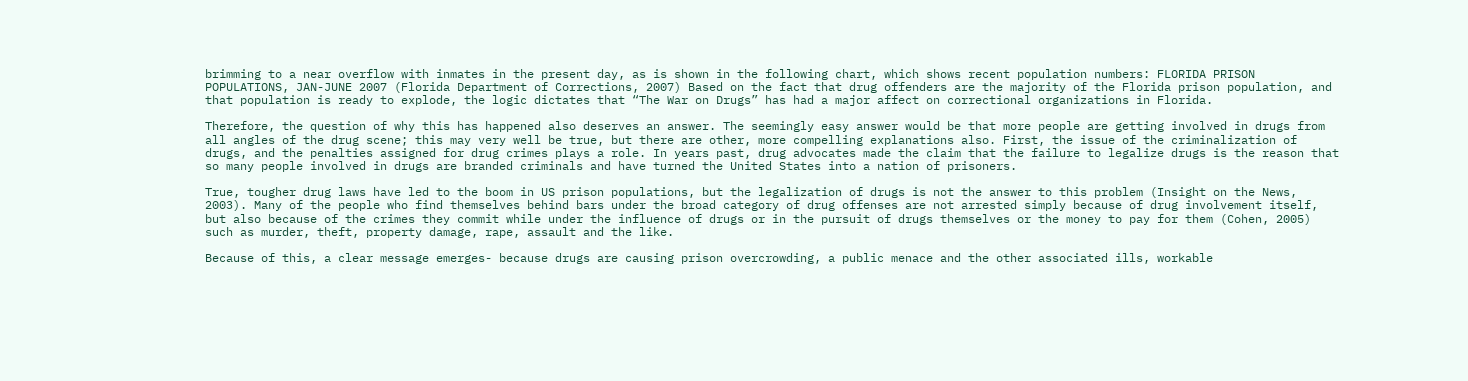brimming to a near overflow with inmates in the present day, as is shown in the following chart, which shows recent population numbers: FLORIDA PRISON POPULATIONS, JAN-JUNE 2007 (Florida Department of Corrections, 2007) Based on the fact that drug offenders are the majority of the Florida prison population, and that population is ready to explode, the logic dictates that “The War on Drugs” has had a major affect on correctional organizations in Florida.

Therefore, the question of why this has happened also deserves an answer. The seemingly easy answer would be that more people are getting involved in drugs from all angles of the drug scene; this may very well be true, but there are other, more compelling explanations also. First, the issue of the criminalization of drugs, and the penalties assigned for drug crimes plays a role. In years past, drug advocates made the claim that the failure to legalize drugs is the reason that so many people involved in drugs are branded criminals and have turned the United States into a nation of prisoners.

True, tougher drug laws have led to the boom in US prison populations, but the legalization of drugs is not the answer to this problem (Insight on the News, 2003). Many of the people who find themselves behind bars under the broad category of drug offenses are not arrested simply because of drug involvement itself, but also because of the crimes they commit while under the influence of drugs or in the pursuit of drugs themselves or the money to pay for them (Cohen, 2005) such as murder, theft, property damage, rape, assault and the like.

Because of this, a clear message emerges- because drugs are causing prison overcrowding, a public menace and the other associated ills, workable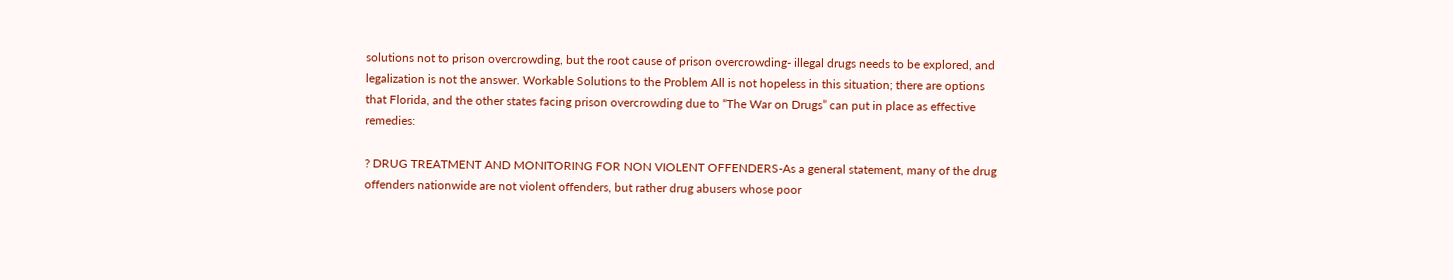solutions not to prison overcrowding, but the root cause of prison overcrowding- illegal drugs needs to be explored, and legalization is not the answer. Workable Solutions to the Problem All is not hopeless in this situation; there are options that Florida, and the other states facing prison overcrowding due to “The War on Drugs” can put in place as effective remedies:

? DRUG TREATMENT AND MONITORING FOR NON VIOLENT OFFENDERS-As a general statement, many of the drug offenders nationwide are not violent offenders, but rather drug abusers whose poor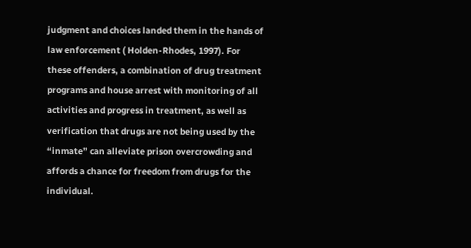judgment and choices landed them in the hands of law enforcement ( Holden-Rhodes, 1997). For these offenders, a combination of drug treatment programs and house arrest with monitoring of all activities and progress in treatment, as well as verification that drugs are not being used by the “inmate” can alleviate prison overcrowding and affords a chance for freedom from drugs for the individual.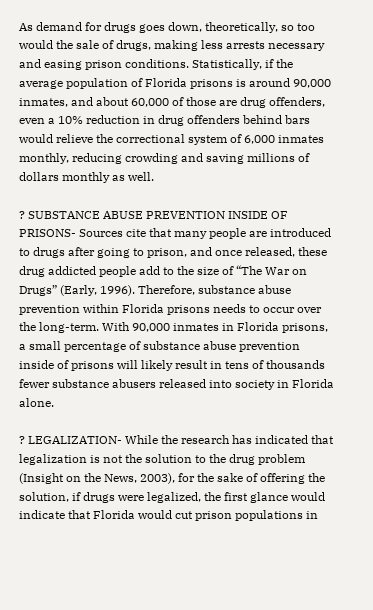As demand for drugs goes down, theoretically, so too would the sale of drugs, making less arrests necessary and easing prison conditions. Statistically, if the average population of Florida prisons is around 90,000 inmates, and about 60,000 of those are drug offenders, even a 10% reduction in drug offenders behind bars would relieve the correctional system of 6,000 inmates monthly, reducing crowding and saving millions of dollars monthly as well.

? SUBSTANCE ABUSE PREVENTION INSIDE OF PRISONS- Sources cite that many people are introduced to drugs after going to prison, and once released, these drug addicted people add to the size of “The War on Drugs” (Early, 1996). Therefore, substance abuse prevention within Florida prisons needs to occur over the long-term. With 90,000 inmates in Florida prisons, a small percentage of substance abuse prevention inside of prisons will likely result in tens of thousands fewer substance abusers released into society in Florida alone.

? LEGALIZATION- While the research has indicated that legalization is not the solution to the drug problem (Insight on the News, 2003), for the sake of offering the solution, if drugs were legalized, the first glance would indicate that Florida would cut prison populations in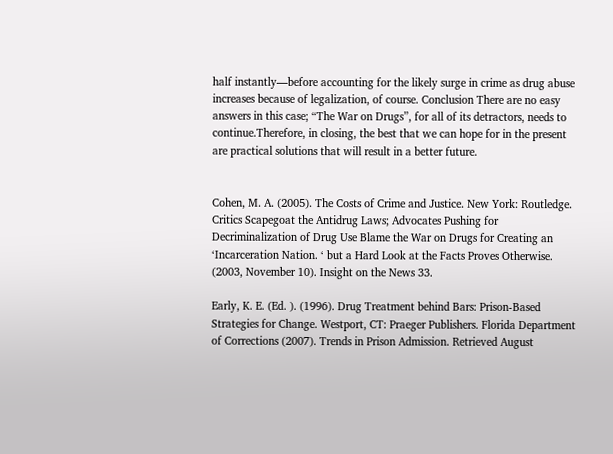half instantly—before accounting for the likely surge in crime as drug abuse increases because of legalization, of course. Conclusion There are no easy answers in this case; “The War on Drugs”, for all of its detractors, needs to continue.Therefore, in closing, the best that we can hope for in the present are practical solutions that will result in a better future.


Cohen, M. A. (2005). The Costs of Crime and Justice. New York: Routledge. Critics Scapegoat the Antidrug Laws; Advocates Pushing for Decriminalization of Drug Use Blame the War on Drugs for Creating an ‘Incarceration Nation. ‘ but a Hard Look at the Facts Proves Otherwise. (2003, November 10). Insight on the News 33.

Early, K. E. (Ed. ). (1996). Drug Treatment behind Bars: Prison-Based Strategies for Change. Westport, CT: Praeger Publishers. Florida Department of Corrections (2007). Trends in Prison Admission. Retrieved August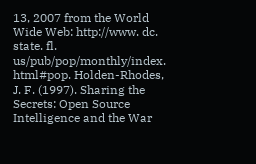13, 2007 from the World Wide Web: http://www. dc. state. fl. us/pub/pop/monthly/index. html#pop. Holden-Rhodes, J. F. (1997). Sharing the Secrets: Open Source Intelligence and the War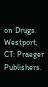on Drugs. Westport, CT: Praeger Publishers.